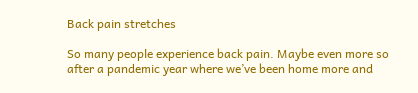Back pain stretches

So many people experience back pain. Maybe even more so after a pandemic year where we’ve been home more and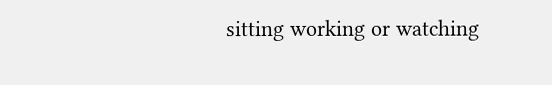sitting working or watching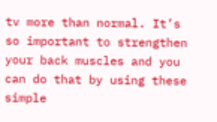tv more than normal. It’s so important to strengthen your back muscles and you can do that by using these simple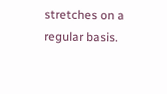stretches on a regular basis.